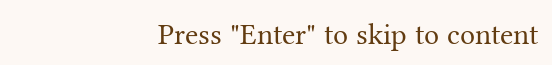Press "Enter" to skip to content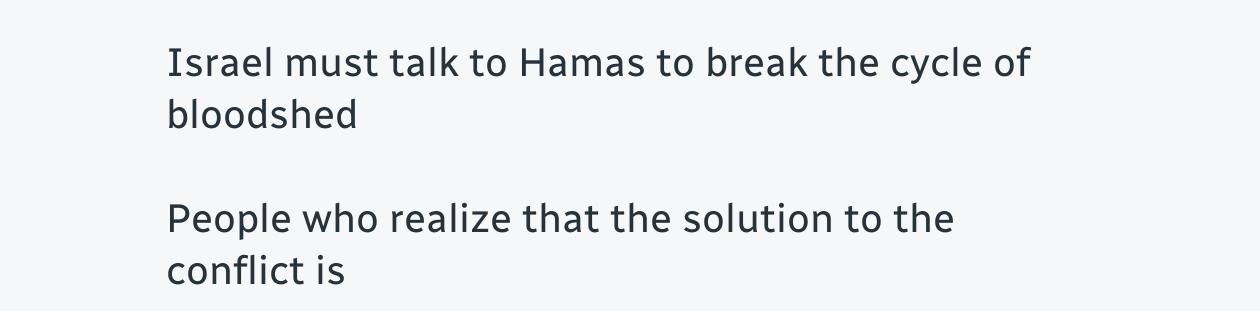Israel must talk to Hamas to break the cycle of bloodshed

People who realize that the solution to the conflict is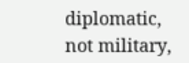diplomatic, not military,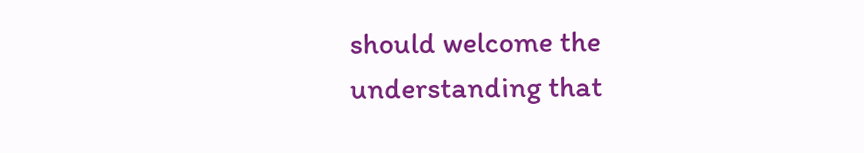should welcome the understanding that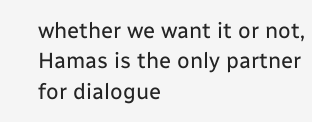whether we want it or not, Hamas is the only partner for dialogue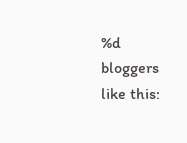%d bloggers like this: